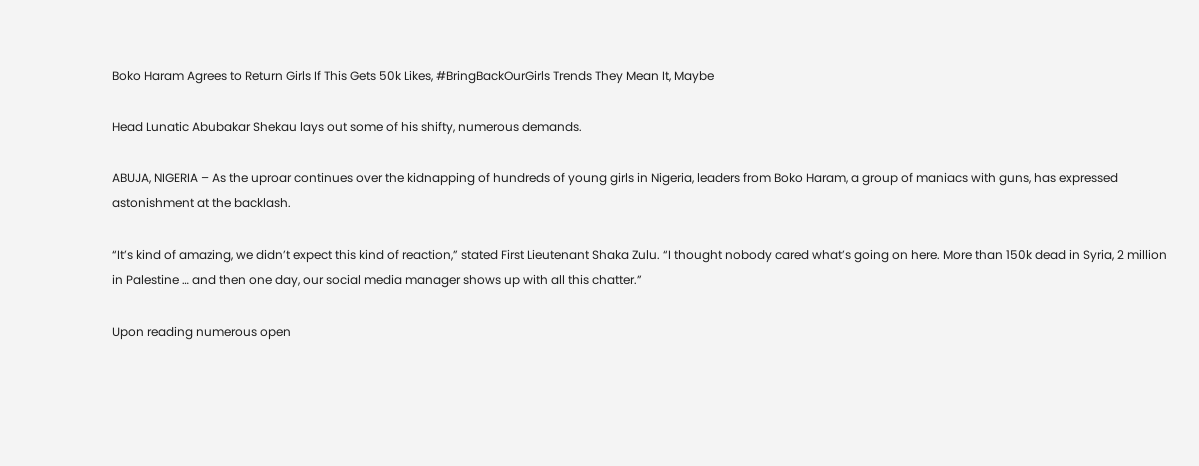Boko Haram Agrees to Return Girls If This Gets 50k Likes, #BringBackOurGirls Trends They Mean It, Maybe

Head Lunatic Abubakar Shekau lays out some of his shifty, numerous demands.

ABUJA, NIGERIA – As the uproar continues over the kidnapping of hundreds of young girls in Nigeria, leaders from Boko Haram, a group of maniacs with guns, has expressed astonishment at the backlash.

“It’s kind of amazing, we didn’t expect this kind of reaction,” stated First Lieutenant Shaka Zulu. “I thought nobody cared what’s going on here. More than 150k dead in Syria, 2 million in Palestine … and then one day, our social media manager shows up with all this chatter.”

Upon reading numerous open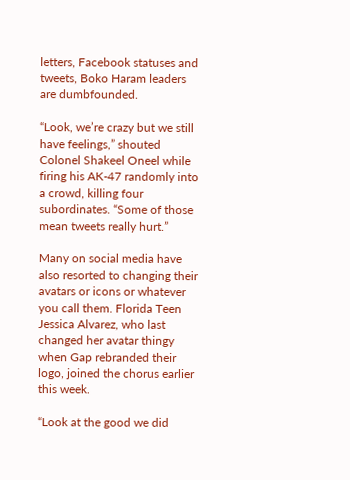letters, Facebook statuses and tweets, Boko Haram leaders are dumbfounded.

“Look, we’re crazy but we still have feelings,” shouted Colonel Shakeel Oneel while firing his AK-47 randomly into a crowd, killing four subordinates. “Some of those mean tweets really hurt.”

Many on social media have also resorted to changing their avatars or icons or whatever you call them. Florida Teen Jessica Alvarez, who last changed her avatar thingy when Gap rebranded their logo, joined the chorus earlier this week.

“Look at the good we did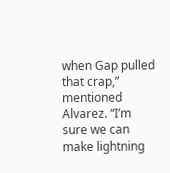when Gap pulled that crap,” mentioned Alvarez. “I’m sure we can make lightning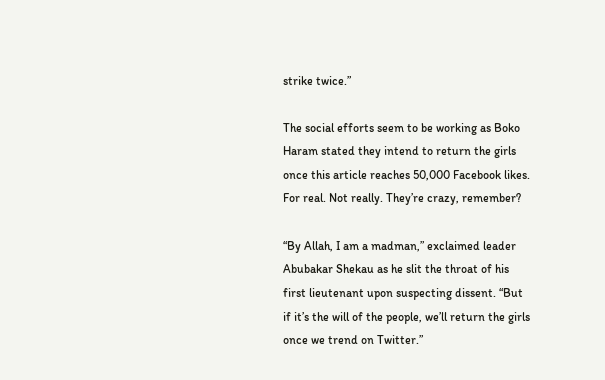strike twice.”

The social efforts seem to be working as Boko Haram stated they intend to return the girls once this article reaches 50,000 Facebook likes. For real. Not really. They’re crazy, remember?

“By Allah, I am a madman,” exclaimed leader Abubakar Shekau as he slit the throat of his first lieutenant upon suspecting dissent. “But if it’s the will of the people, we’ll return the girls once we trend on Twitter.”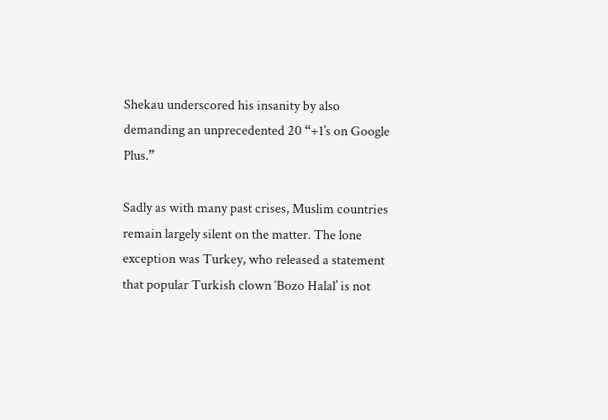Shekau underscored his insanity by also demanding an unprecedented 20 “+1’s on Google Plus.”

Sadly as with many past crises, Muslim countries remain largely silent on the matter. The lone exception was Turkey, who released a statement that popular Turkish clown ‘Bozo Halal’ is not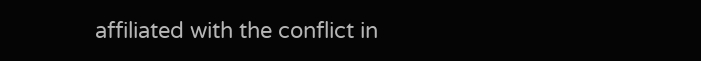affiliated with the conflict in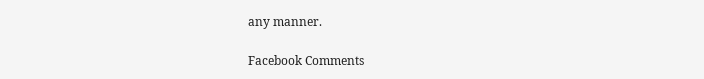any manner.

Facebook Comments